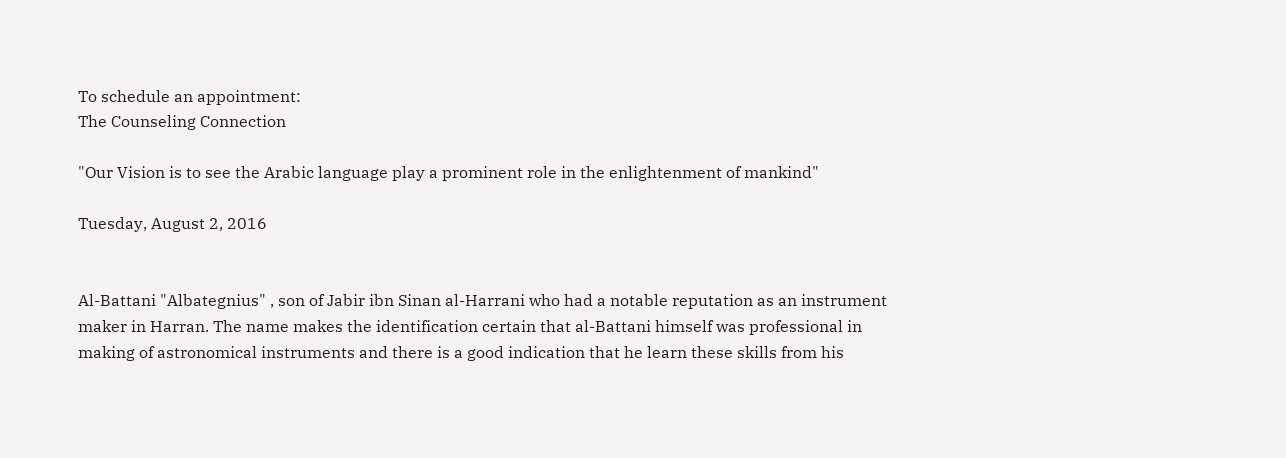To schedule an appointment:
The Counseling Connection

"Our Vision is to see the Arabic language play a prominent role in the enlightenment of mankind"

Tuesday, August 2, 2016


Al-Battani "Albategnius" , son of Jabir ibn Sinan al-Harrani who had a notable reputation as an instrument maker in Harran. The name makes the identification certain that al-Battani himself was professional in making of astronomical instruments and there is a good indication that he learn these skills from his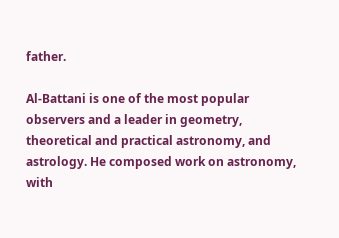father.

Al-Battani is one of the most popular observers and a leader in geometry, theoretical and practical astronomy, and astrology. He composed work on astronomy, with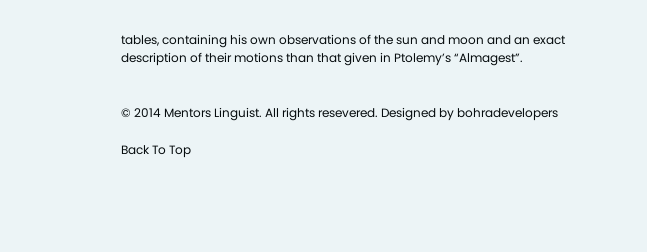tables, containing his own observations of the sun and moon and an exact description of their motions than that given in Ptolemy’s “Almagest”.


© 2014 Mentors Linguist. All rights resevered. Designed by bohradevelopers

Back To Top